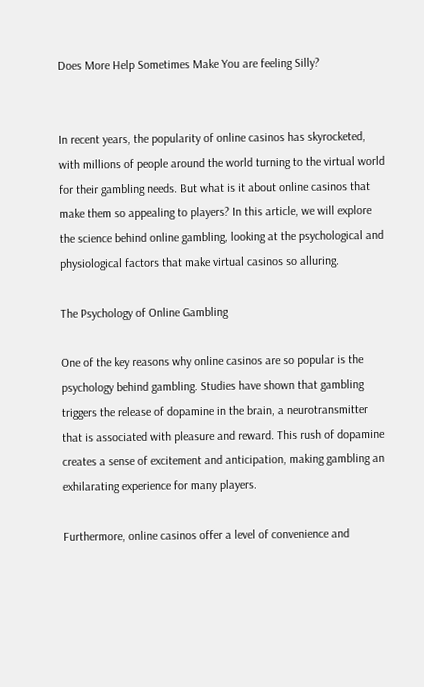Does More Help Sometimes Make You are feeling Silly?


In recent years, the popularity of online casinos has skyrocketed, with millions of people around the world turning to the virtual world for their gambling needs. But what is it about online casinos that make them so appealing to players? In this article, we will explore the science behind online gambling, looking at the psychological and physiological factors that make virtual casinos so alluring.

The Psychology of Online Gambling

One of the key reasons why online casinos are so popular is the psychology behind gambling. Studies have shown that gambling triggers the release of dopamine in the brain, a neurotransmitter that is associated with pleasure and reward. This rush of dopamine creates a sense of excitement and anticipation, making gambling an exhilarating experience for many players.

Furthermore, online casinos offer a level of convenience and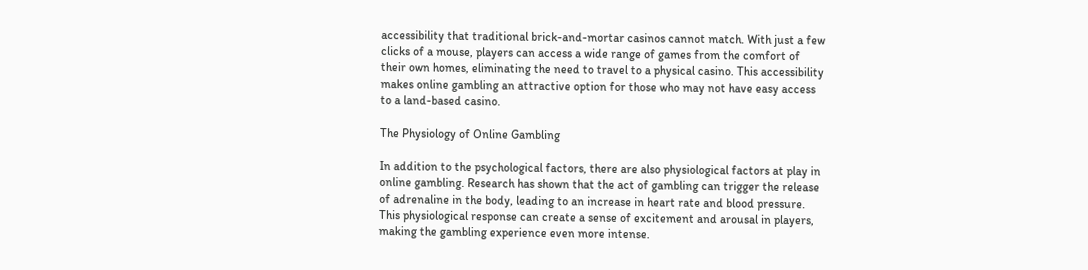accessibility that traditional brick-and-mortar casinos cannot match. With just a few clicks of a mouse, players can access a wide range of games from the comfort of their own homes, eliminating the need to travel to a physical casino. This accessibility makes online gambling an attractive option for those who may not have easy access to a land-based casino.

The Physiology of Online Gambling

In addition to the psychological factors, there are also physiological factors at play in online gambling. Research has shown that the act of gambling can trigger the release of adrenaline in the body, leading to an increase in heart rate and blood pressure. This physiological response can create a sense of excitement and arousal in players, making the gambling experience even more intense.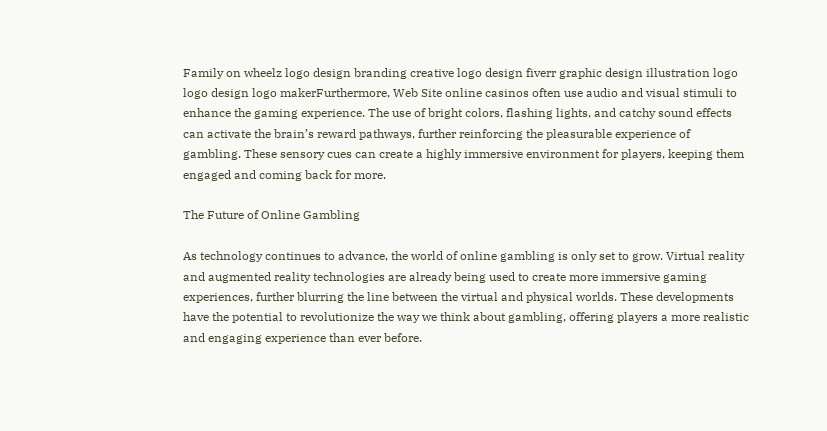Family on wheelz logo design branding creative logo design fiverr graphic design illustration logo logo design logo makerFurthermore, Web Site online casinos often use audio and visual stimuli to enhance the gaming experience. The use of bright colors, flashing lights, and catchy sound effects can activate the brain’s reward pathways, further reinforcing the pleasurable experience of gambling. These sensory cues can create a highly immersive environment for players, keeping them engaged and coming back for more.

The Future of Online Gambling

As technology continues to advance, the world of online gambling is only set to grow. Virtual reality and augmented reality technologies are already being used to create more immersive gaming experiences, further blurring the line between the virtual and physical worlds. These developments have the potential to revolutionize the way we think about gambling, offering players a more realistic and engaging experience than ever before.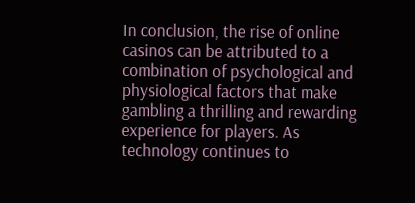In conclusion, the rise of online casinos can be attributed to a combination of psychological and physiological factors that make gambling a thrilling and rewarding experience for players. As technology continues to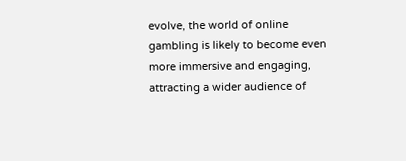evolve, the world of online gambling is likely to become even more immersive and engaging, attracting a wider audience of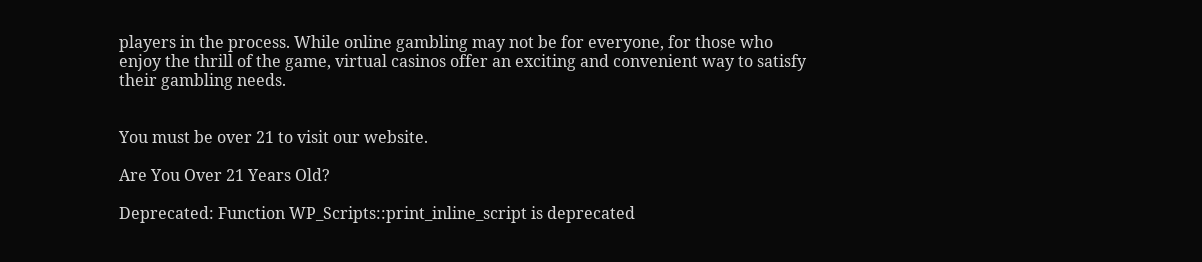players in the process. While online gambling may not be for everyone, for those who enjoy the thrill of the game, virtual casinos offer an exciting and convenient way to satisfy their gambling needs.


You must be over 21 to visit our website.

Are You Over 21 Years Old?

Deprecated: Function WP_Scripts::print_inline_script is deprecated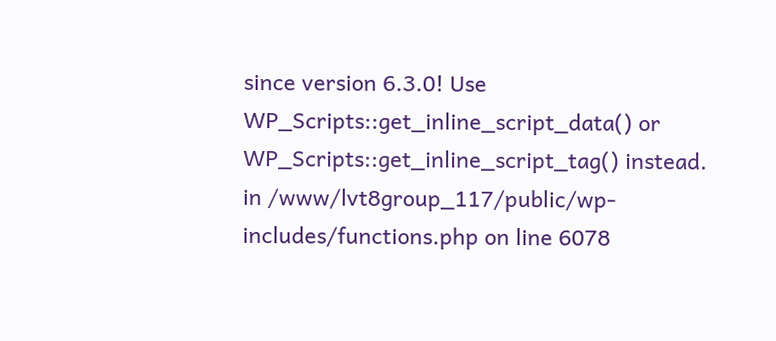since version 6.3.0! Use WP_Scripts::get_inline_script_data() or WP_Scripts::get_inline_script_tag() instead. in /www/lvt8group_117/public/wp-includes/functions.php on line 6078